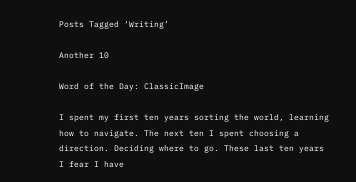Posts Tagged ‘Writing’

Another 10

Word of the Day: ClassicImage

I spent my first ten years sorting the world, learning how to navigate. The next ten I spent choosing a direction. Deciding where to go. These last ten years I fear I have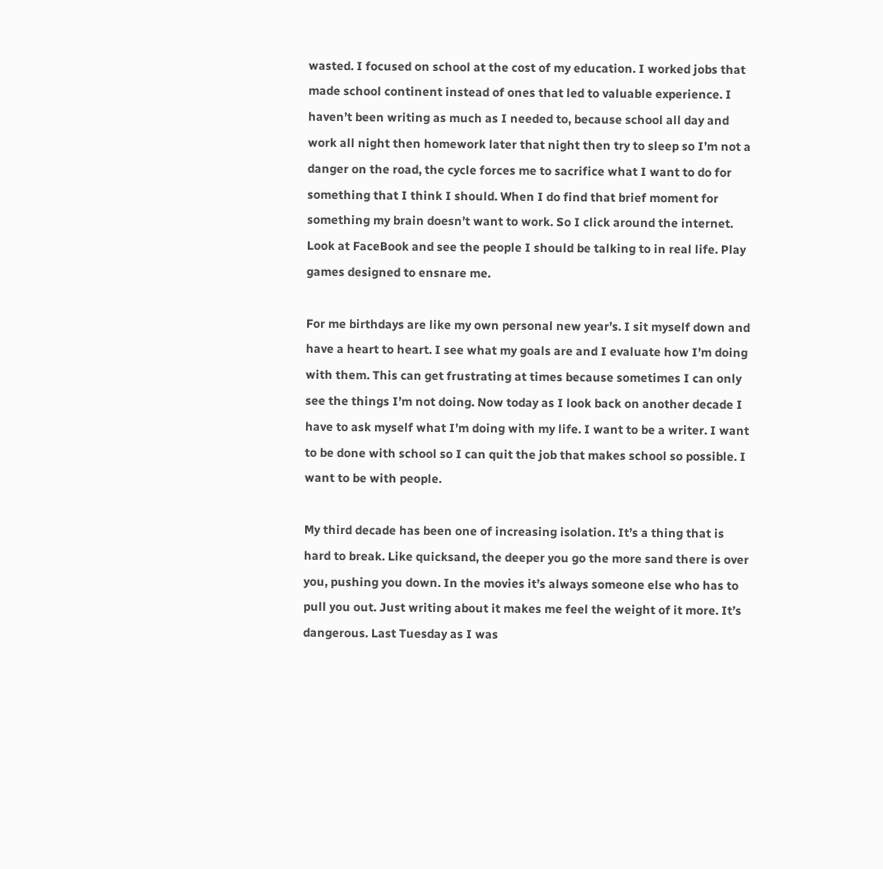wasted. I focused on school at the cost of my education. I worked jobs that made school continent instead of ones that led to valuable experience. I haven’t been writing as much as I needed to, because school all day and work all night then homework later that night then try to sleep so I’m not a danger on the road, the cycle forces me to sacrifice what I want to do for something that I think I should. When I do find that brief moment for something my brain doesn’t want to work. So I click around the internet. Look at FaceBook and see the people I should be talking to in real life. Play games designed to ensnare me.

For me birthdays are like my own personal new year’s. I sit myself down and have a heart to heart. I see what my goals are and I evaluate how I’m doing with them. This can get frustrating at times because sometimes I can only see the things I’m not doing. Now today as I look back on another decade I have to ask myself what I’m doing with my life. I want to be a writer. I want to be done with school so I can quit the job that makes school so possible. I want to be with people.

My third decade has been one of increasing isolation. It’s a thing that is hard to break. Like quicksand, the deeper you go the more sand there is over you, pushing you down. In the movies it’s always someone else who has to pull you out. Just writing about it makes me feel the weight of it more. It’s dangerous. Last Tuesday as I was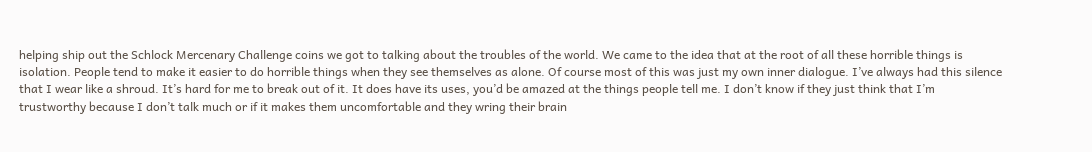helping ship out the Schlock Mercenary Challenge coins we got to talking about the troubles of the world. We came to the idea that at the root of all these horrible things is isolation. People tend to make it easier to do horrible things when they see themselves as alone. Of course most of this was just my own inner dialogue. I’ve always had this silence that I wear like a shroud. It’s hard for me to break out of it. It does have its uses, you’d be amazed at the things people tell me. I don’t know if they just think that I’m trustworthy because I don’t talk much or if it makes them uncomfortable and they wring their brain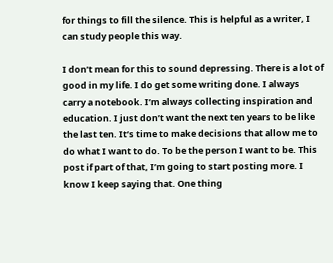for things to fill the silence. This is helpful as a writer, I can study people this way.

I don’t mean for this to sound depressing. There is a lot of good in my life. I do get some writing done. I always carry a notebook. I’m always collecting inspiration and education. I just don’t want the next ten years to be like the last ten. It’s time to make decisions that allow me to do what I want to do. To be the person I want to be. This post if part of that, I’m going to start posting more. I know I keep saying that. One thing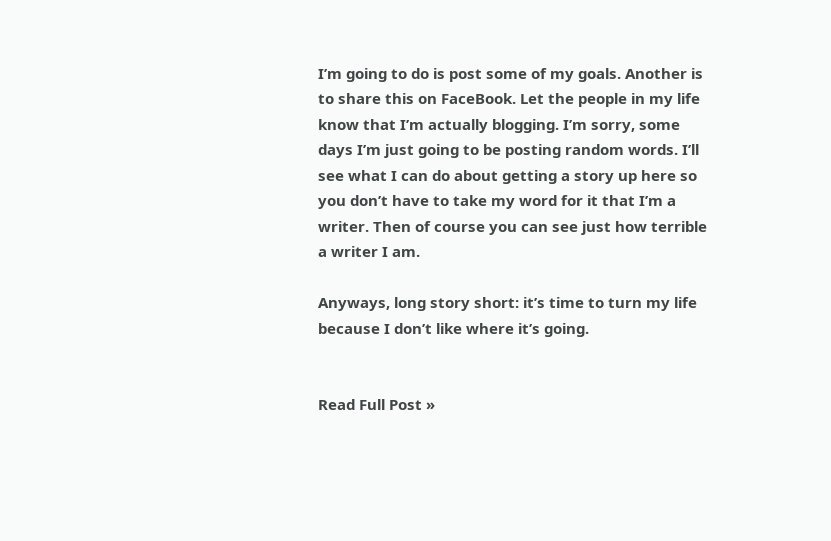I’m going to do is post some of my goals. Another is to share this on FaceBook. Let the people in my life know that I’m actually blogging. I’m sorry, some days I’m just going to be posting random words. I’ll see what I can do about getting a story up here so you don’t have to take my word for it that I’m a writer. Then of course you can see just how terrible a writer I am.

Anyways, long story short: it’s time to turn my life because I don’t like where it’s going.


Read Full Post »